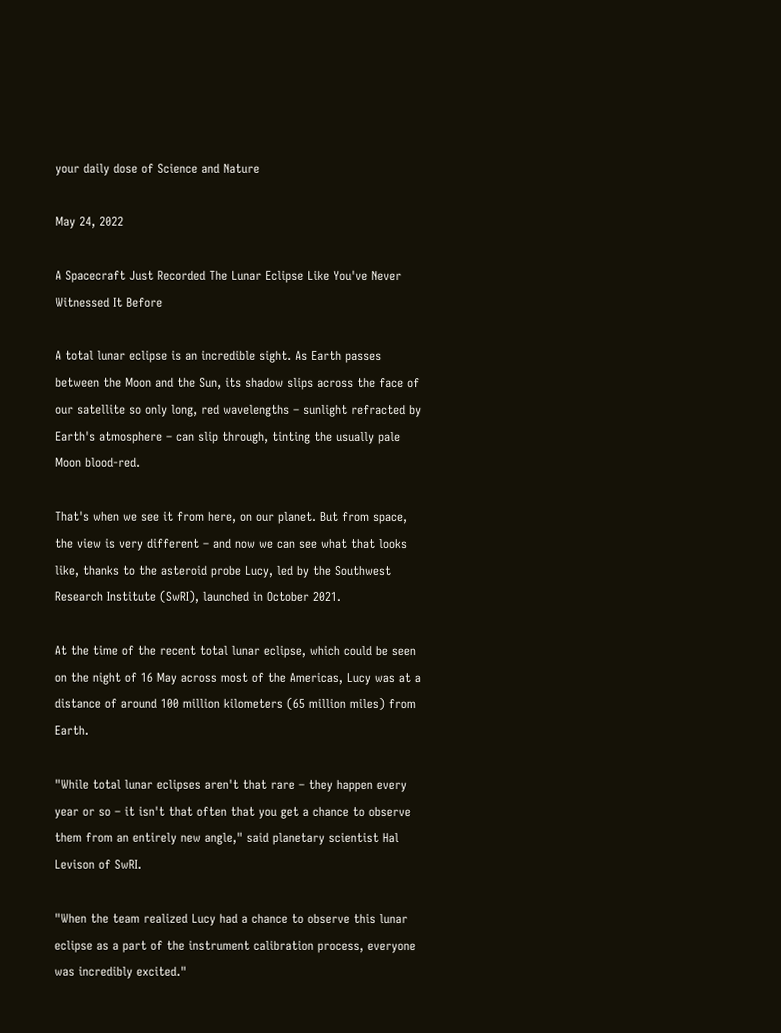your daily dose of Science and Nature

May 24, 2022

A Spacecraft Just Recorded The Lunar Eclipse Like You've Never Witnessed It Before

A total lunar eclipse is an incredible sight. As Earth passes between the Moon and the Sun, its shadow slips across the face of our satellite so only long, red wavelengths – sunlight refracted by Earth's atmosphere – can slip through, tinting the usually pale Moon blood-red.

That's when we see it from here, on our planet. But from space, the view is very different – and now we can see what that looks like, thanks to the asteroid probe Lucy, led by the Southwest Research Institute (SwRI), launched in October 2021.

At the time of the recent total lunar eclipse, which could be seen on the night of 16 May across most of the Americas, Lucy was at a distance of around 100 million kilometers (65 million miles) from Earth.

"While total lunar eclipses aren't that rare – they happen every year or so – it isn't that often that you get a chance to observe them from an entirely new angle," said planetary scientist Hal Levison of SwRI.

"When the team realized Lucy had a chance to observe this lunar eclipse as a part of the instrument calibration process, everyone was incredibly excited."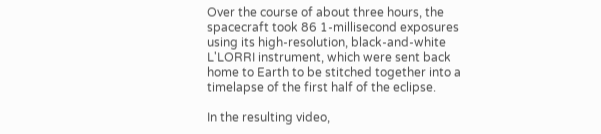Over the course of about three hours, the spacecraft took 86 1-millisecond exposures using its high-resolution, black-and-white L'LORRI instrument, which were sent back home to Earth to be stitched together into a timelapse of the first half of the eclipse.

In the resulting video,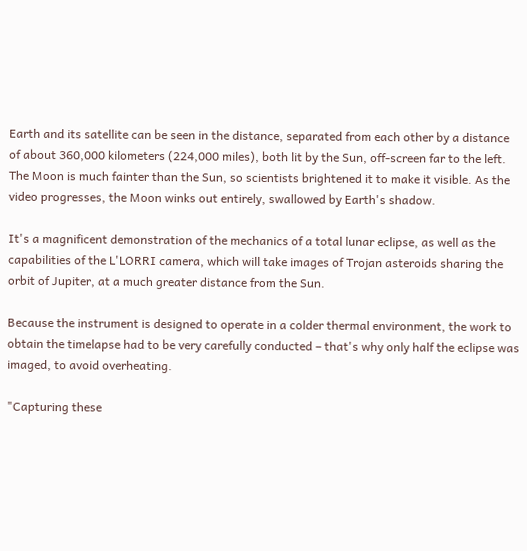Earth and its satellite can be seen in the distance, separated from each other by a distance of about 360,000 kilometers (224,000 miles), both lit by the Sun, off-screen far to the left. The Moon is much fainter than the Sun, so scientists brightened it to make it visible. As the video progresses, the Moon winks out entirely, swallowed by Earth's shadow.

It's a magnificent demonstration of the mechanics of a total lunar eclipse, as well as the capabilities of the L'LORRI camera, which will take images of Trojan asteroids sharing the orbit of Jupiter, at a much greater distance from the Sun.

Because the instrument is designed to operate in a colder thermal environment, the work to obtain the timelapse had to be very carefully conducted – that's why only half the eclipse was imaged, to avoid overheating.

"Capturing these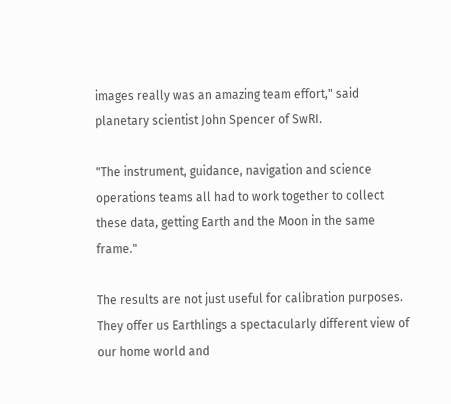images really was an amazing team effort," said planetary scientist John Spencer of SwRI.

"The instrument, guidance, navigation and science operations teams all had to work together to collect these data, getting Earth and the Moon in the same frame."

The results are not just useful for calibration purposes. They offer us Earthlings a spectacularly different view of our home world and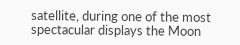satellite, during one of the most spectacular displays the Moon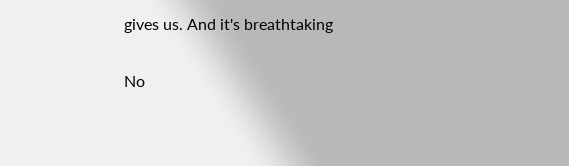gives us. And it's breathtaking

No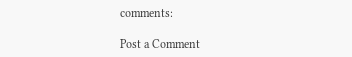comments:

Post a Comment